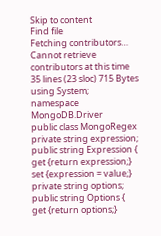Skip to content
Find file
Fetching contributors…
Cannot retrieve contributors at this time
35 lines (23 sloc) 715 Bytes
using System;
namespace MongoDB.Driver
public class MongoRegex
private string expression;
public string Expression {
get {return expression;}
set {expression = value;}
private string options;
public string Options {
get {return options;}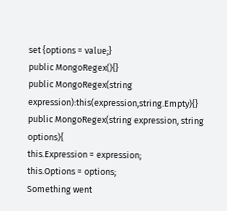set {options = value;}
public MongoRegex(){}
public MongoRegex(string expression):this(expression,string.Empty){}
public MongoRegex(string expression, string options){
this.Expression = expression;
this.Options = options;
Something went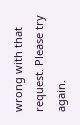wrong with that request. Please try again.